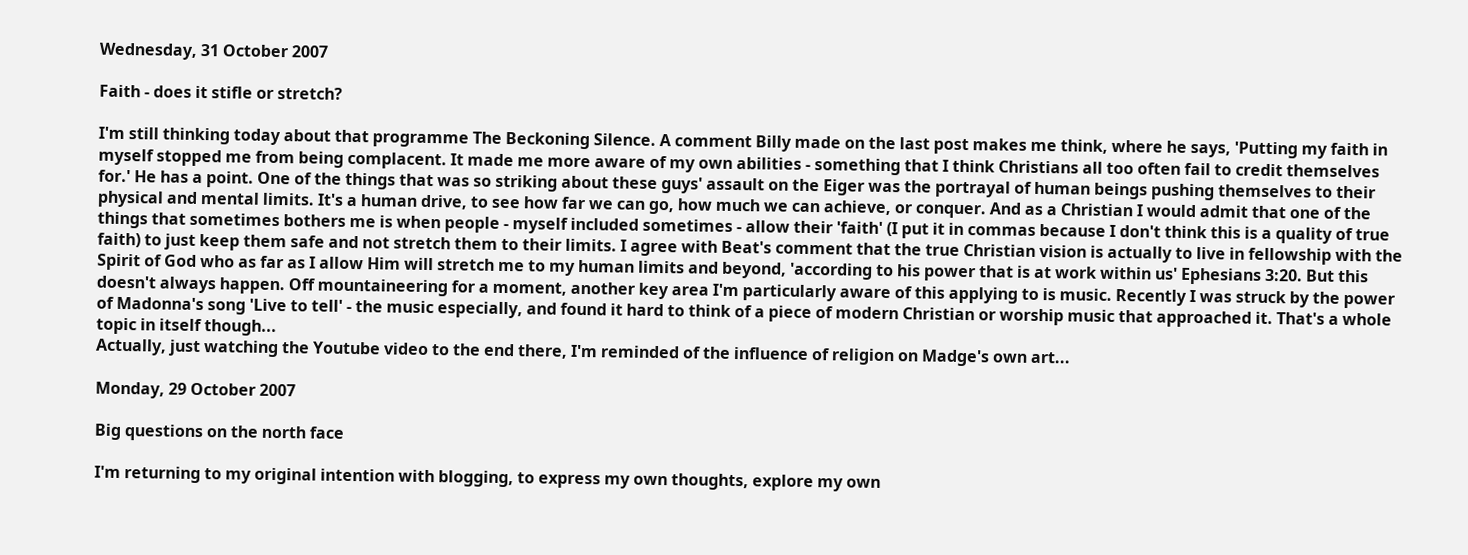Wednesday, 31 October 2007

Faith - does it stifle or stretch?

I'm still thinking today about that programme The Beckoning Silence. A comment Billy made on the last post makes me think, where he says, 'Putting my faith in myself stopped me from being complacent. It made me more aware of my own abilities - something that I think Christians all too often fail to credit themselves for.' He has a point. One of the things that was so striking about these guys' assault on the Eiger was the portrayal of human beings pushing themselves to their physical and mental limits. It's a human drive, to see how far we can go, how much we can achieve, or conquer. And as a Christian I would admit that one of the things that sometimes bothers me is when people - myself included sometimes - allow their 'faith' (I put it in commas because I don't think this is a quality of true faith) to just keep them safe and not stretch them to their limits. I agree with Beat's comment that the true Christian vision is actually to live in fellowship with the Spirit of God who as far as I allow Him will stretch me to my human limits and beyond, 'according to his power that is at work within us' Ephesians 3:20. But this doesn't always happen. Off mountaineering for a moment, another key area I'm particularly aware of this applying to is music. Recently I was struck by the power of Madonna's song 'Live to tell' - the music especially, and found it hard to think of a piece of modern Christian or worship music that approached it. That's a whole topic in itself though...
Actually, just watching the Youtube video to the end there, I'm reminded of the influence of religion on Madge's own art...

Monday, 29 October 2007

Big questions on the north face

I'm returning to my original intention with blogging, to express my own thoughts, explore my own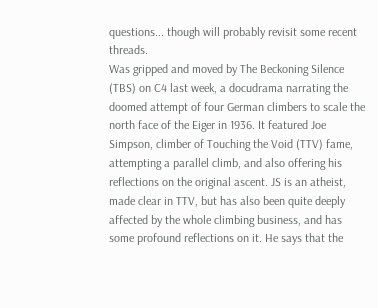questions... though will probably revisit some recent threads.
Was gripped and moved by The Beckoning Silence (TBS) on C4 last week, a docudrama narrating the doomed attempt of four German climbers to scale the north face of the Eiger in 1936. It featured Joe Simpson, climber of Touching the Void (TTV) fame, attempting a parallel climb, and also offering his reflections on the original ascent. JS is an atheist, made clear in TTV, but has also been quite deeply affected by the whole climbing business, and has some profound reflections on it. He says that the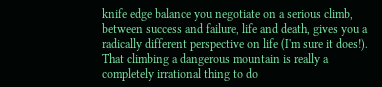knife edge balance you negotiate on a serious climb, between success and failure, life and death, gives you a radically different perspective on life (I'm sure it does!). That climbing a dangerous mountain is really a completely irrational thing to do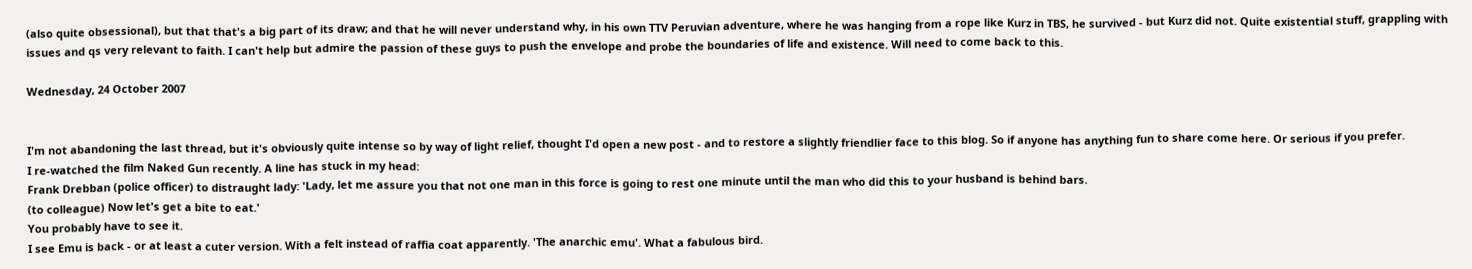(also quite obsessional), but that that's a big part of its draw; and that he will never understand why, in his own TTV Peruvian adventure, where he was hanging from a rope like Kurz in TBS, he survived - but Kurz did not. Quite existential stuff, grappling with issues and qs very relevant to faith. I can't help but admire the passion of these guys to push the envelope and probe the boundaries of life and existence. Will need to come back to this.

Wednesday, 24 October 2007


I'm not abandoning the last thread, but it's obviously quite intense so by way of light relief, thought I'd open a new post - and to restore a slightly friendlier face to this blog. So if anyone has anything fun to share come here. Or serious if you prefer.
I re-watched the film Naked Gun recently. A line has stuck in my head:
Frank Drebban (police officer) to distraught lady: 'Lady, let me assure you that not one man in this force is going to rest one minute until the man who did this to your husband is behind bars.
(to colleague) Now let's get a bite to eat.'
You probably have to see it.
I see Emu is back - or at least a cuter version. With a felt instead of raffia coat apparently. 'The anarchic emu'. What a fabulous bird.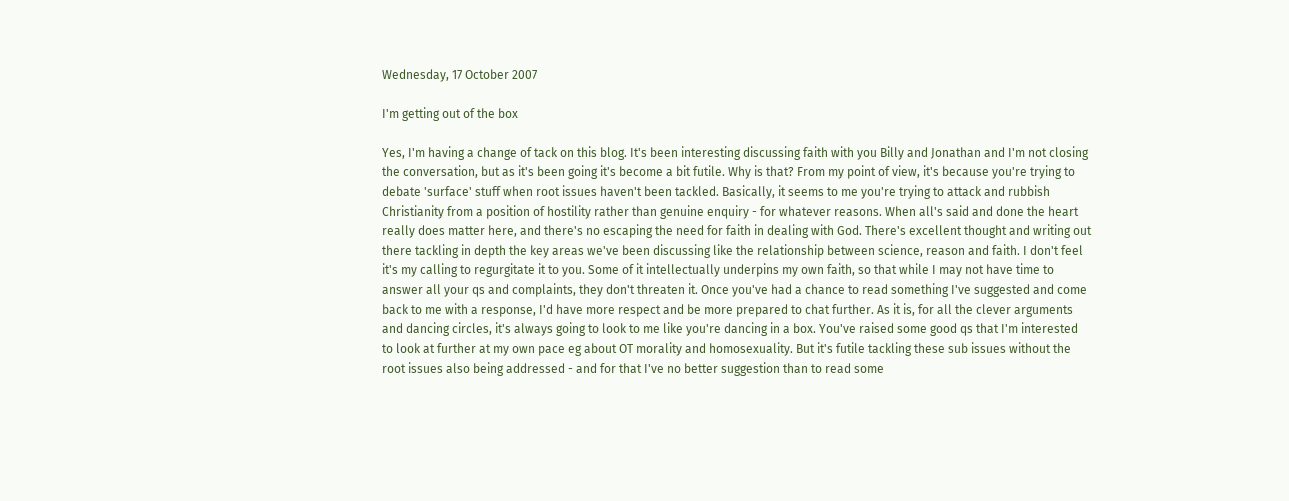Wednesday, 17 October 2007

I'm getting out of the box

Yes, I'm having a change of tack on this blog. It's been interesting discussing faith with you Billy and Jonathan and I'm not closing the conversation, but as it's been going it's become a bit futile. Why is that? From my point of view, it's because you're trying to debate 'surface' stuff when root issues haven't been tackled. Basically, it seems to me you're trying to attack and rubbish Christianity from a position of hostility rather than genuine enquiry - for whatever reasons. When all's said and done the heart really does matter here, and there's no escaping the need for faith in dealing with God. There's excellent thought and writing out there tackling in depth the key areas we've been discussing like the relationship between science, reason and faith. I don't feel it's my calling to regurgitate it to you. Some of it intellectually underpins my own faith, so that while I may not have time to answer all your qs and complaints, they don't threaten it. Once you've had a chance to read something I've suggested and come back to me with a response, I'd have more respect and be more prepared to chat further. As it is, for all the clever arguments and dancing circles, it's always going to look to me like you're dancing in a box. You've raised some good qs that I'm interested to look at further at my own pace eg about OT morality and homosexuality. But it's futile tackling these sub issues without the root issues also being addressed - and for that I've no better suggestion than to read some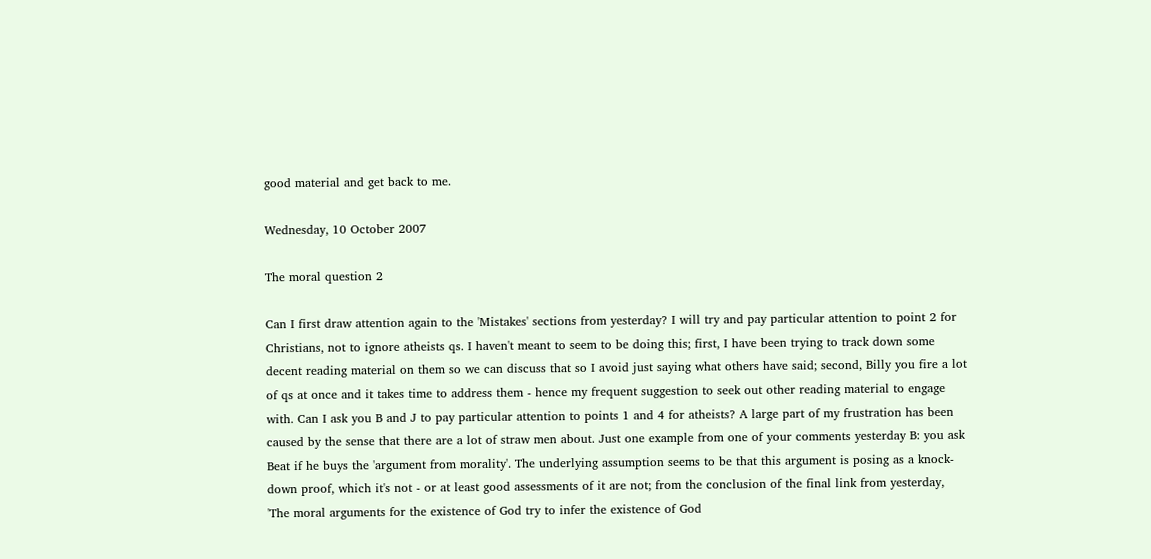good material and get back to me.

Wednesday, 10 October 2007

The moral question 2

Can I first draw attention again to the 'Mistakes' sections from yesterday? I will try and pay particular attention to point 2 for Christians, not to ignore atheists qs. I haven't meant to seem to be doing this; first, I have been trying to track down some decent reading material on them so we can discuss that so I avoid just saying what others have said; second, Billy you fire a lot of qs at once and it takes time to address them - hence my frequent suggestion to seek out other reading material to engage with. Can I ask you B and J to pay particular attention to points 1 and 4 for atheists? A large part of my frustration has been caused by the sense that there are a lot of straw men about. Just one example from one of your comments yesterday B: you ask Beat if he buys the 'argument from morality'. The underlying assumption seems to be that this argument is posing as a knock-down proof, which it's not - or at least good assessments of it are not; from the conclusion of the final link from yesterday,
'The moral arguments for the existence of God try to infer the existence of God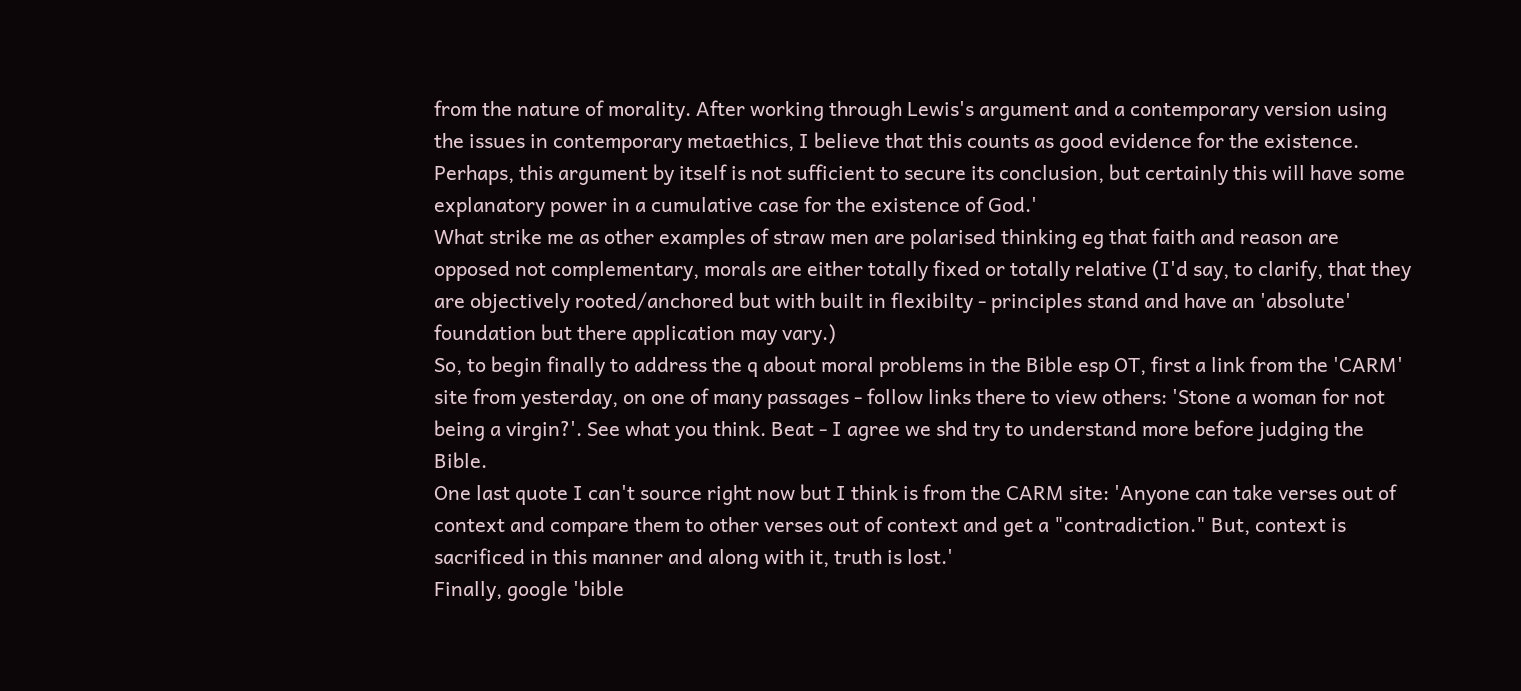from the nature of morality. After working through Lewis's argument and a contemporary version using the issues in contemporary metaethics, I believe that this counts as good evidence for the existence. Perhaps, this argument by itself is not sufficient to secure its conclusion, but certainly this will have some explanatory power in a cumulative case for the existence of God.'
What strike me as other examples of straw men are polarised thinking eg that faith and reason are opposed not complementary, morals are either totally fixed or totally relative (I'd say, to clarify, that they are objectively rooted/anchored but with built in flexibilty - principles stand and have an 'absolute' foundation but there application may vary.)
So, to begin finally to address the q about moral problems in the Bible esp OT, first a link from the 'CARM' site from yesterday, on one of many passages - follow links there to view others: 'Stone a woman for not being a virgin?'. See what you think. Beat - I agree we shd try to understand more before judging the Bible.
One last quote I can't source right now but I think is from the CARM site: 'Anyone can take verses out of context and compare them to other verses out of context and get a "contradiction." But, context is sacrificed in this manner and along with it, truth is lost.'
Finally, google 'bible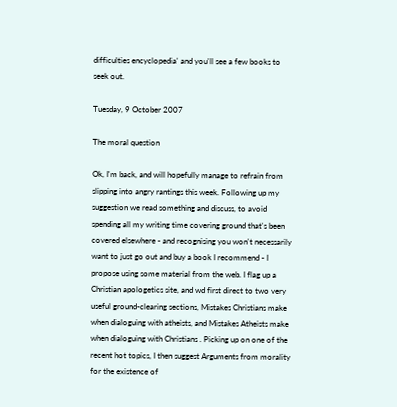difficulties encyclopedia' and you'll see a few books to seek out.

Tuesday, 9 October 2007

The moral question

Ok, I'm back, and will hopefully manage to refrain from slipping into angry rantings this week. Following up my suggestion we read something and discuss, to avoid spending all my writing time covering ground that's been covered elsewhere - and recognising you won't necessarily want to just go out and buy a book I recommend - I propose using some material from the web. I flag up a Christian apologetics site, and wd first direct to two very useful ground-clearing sections, Mistakes Christians make when dialoguing with atheists, and Mistakes Atheists make when dialoguing with Christians . Picking up on one of the recent hot topics, I then suggest Arguments from morality for the existence of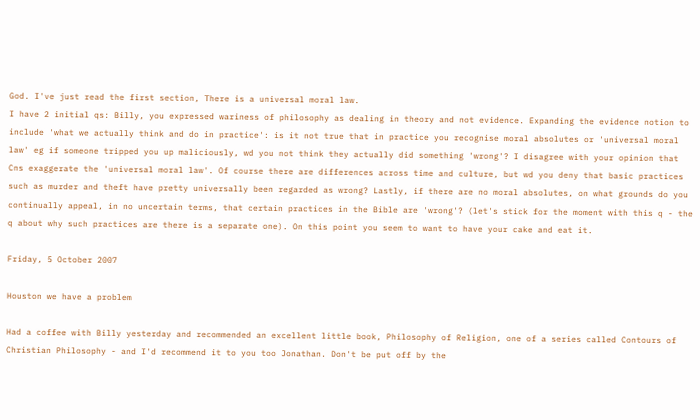God. I've just read the first section, There is a universal moral law.
I have 2 initial qs: Billy, you expressed wariness of philosophy as dealing in theory and not evidence. Expanding the evidence notion to include 'what we actually think and do in practice': is it not true that in practice you recognise moral absolutes or 'universal moral law' eg if someone tripped you up maliciously, wd you not think they actually did something 'wrong'? I disagree with your opinion that Cns exaggerate the 'universal moral law'. Of course there are differences across time and culture, but wd you deny that basic practices such as murder and theft have pretty universally been regarded as wrong? Lastly, if there are no moral absolutes, on what grounds do you continually appeal, in no uncertain terms, that certain practices in the Bible are 'wrong'? (let's stick for the moment with this q - the q about why such practices are there is a separate one). On this point you seem to want to have your cake and eat it.

Friday, 5 October 2007

Houston we have a problem

Had a coffee with Billy yesterday and recommended an excellent little book, Philosophy of Religion, one of a series called Contours of Christian Philosophy - and I'd recommend it to you too Jonathan. Don't be put off by the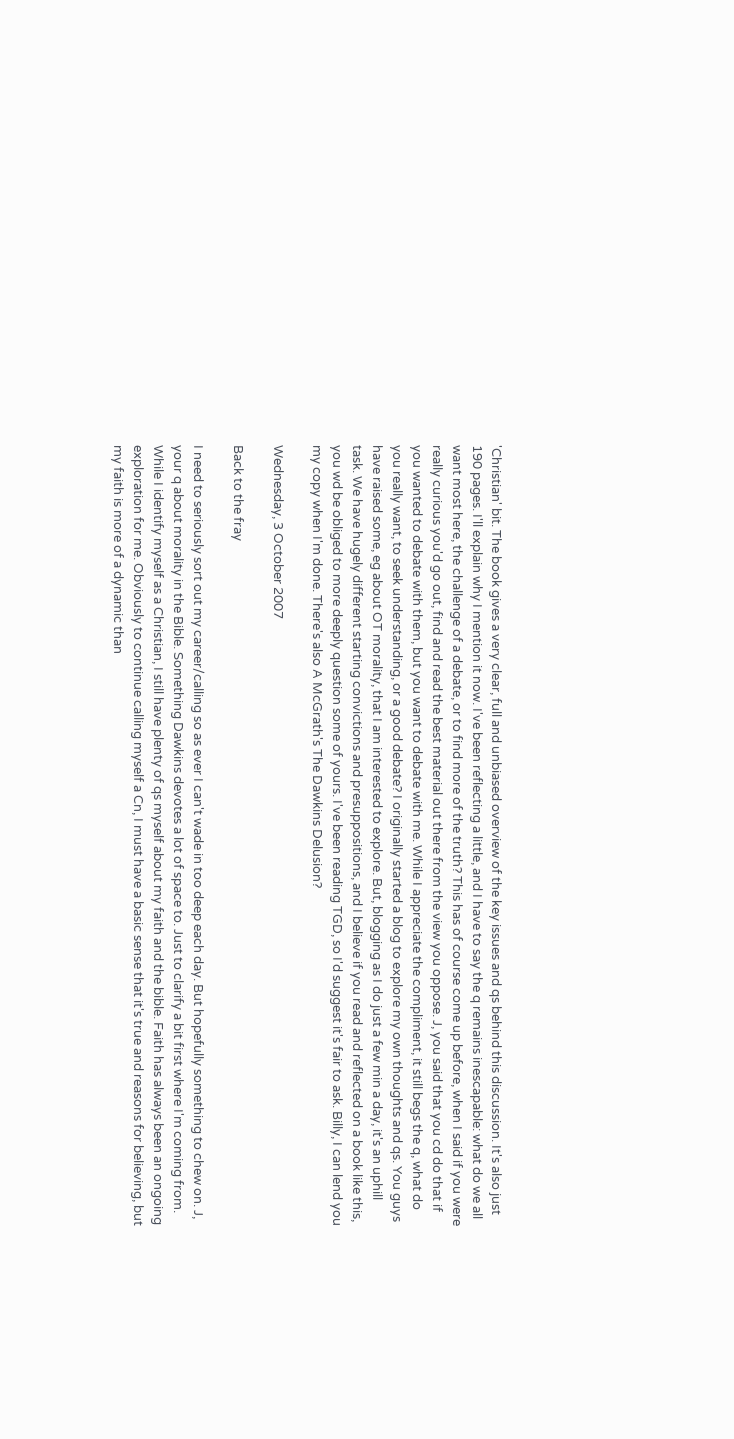'Christian' bit. The book gives a very clear, full and unbiased overview of the key issues and qs behind this discussion. It's also just 190 pages. I'll explain why I mention it now. I've been reflecting a little, and I have to say the q remains inescapable: what do we all want most here, the challenge of a debate, or to find more of the truth? This has of course come up before, when I said if you were really curious you'd go out, find and read the best material out there from the view you oppose. J, you said that you cd do that if you wanted to debate with them, but you want to debate with me. While I appreciate the compliment, it still begs the q, what do you really want, to seek understanding, or a good debate? I originally started a blog to explore my own thoughts and qs. You guys have raised some, eg about OT morality, that I am interested to explore. But, blogging as I do just a few min a day, it's an uphill task. We have hugely different starting convictions and presuppositions, and I believe if you read and reflected on a book like this, you wd be obliged to more deeply question some of yours. I've been reading TGD, so I'd suggest it's fair to ask. Billy, I can lend you my copy when I'm done. There's also A McGrath's The Dawkins Delusion?

Wednesday, 3 October 2007

Back to the fray

I need to seriously sort out my career/calling so as ever I can't wade in too deep each day. But hopefully something to chew on. J, your q about morality in the Bible. Something Dawkins devotes a lot of space to. Just to clarify a bit first where I'm coming from. While I identify myself as a Christian, I still have plenty of qs myself about my faith and the bible. Faith has always been an ongoing exploration for me. Obviously to continue calling myself a Cn, I must have a basic sense that it's true and reasons for believing, but my faith is more of a dynamic than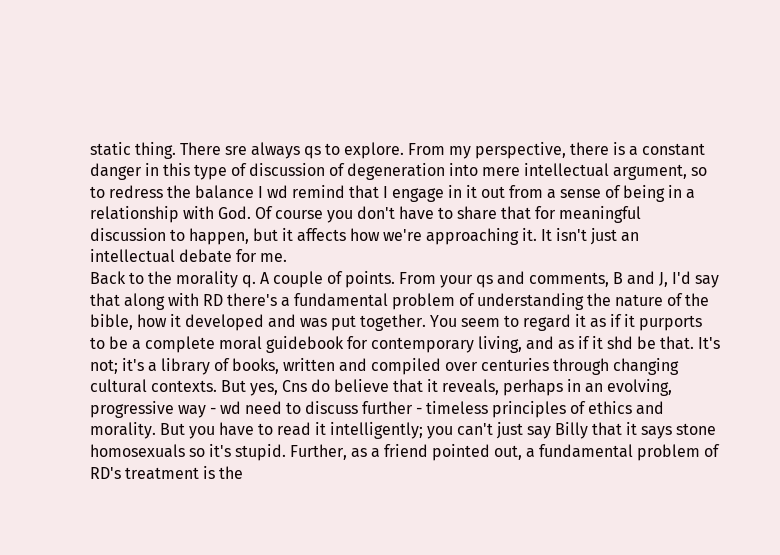static thing. There sre always qs to explore. From my perspective, there is a constant danger in this type of discussion of degeneration into mere intellectual argument, so to redress the balance I wd remind that I engage in it out from a sense of being in a relationship with God. Of course you don't have to share that for meaningful discussion to happen, but it affects how we're approaching it. It isn't just an intellectual debate for me.
Back to the morality q. A couple of points. From your qs and comments, B and J, I'd say that along with RD there's a fundamental problem of understanding the nature of the bible, how it developed and was put together. You seem to regard it as if it purports to be a complete moral guidebook for contemporary living, and as if it shd be that. It's not; it's a library of books, written and compiled over centuries through changing cultural contexts. But yes, Cns do believe that it reveals, perhaps in an evolving, progressive way - wd need to discuss further - timeless principles of ethics and morality. But you have to read it intelligently; you can't just say Billy that it says stone homosexuals so it's stupid. Further, as a friend pointed out, a fundamental problem of RD's treatment is the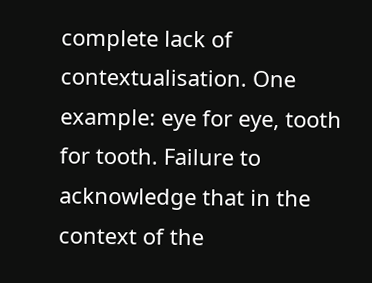complete lack of contextualisation. One example: eye for eye, tooth for tooth. Failure to acknowledge that in the context of the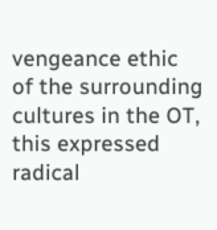vengeance ethic of the surrounding cultures in the OT, this expressed radical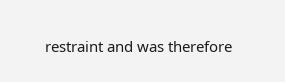restraint and was therefore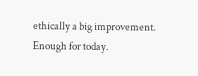ethically a big improvement.
Enough for today.